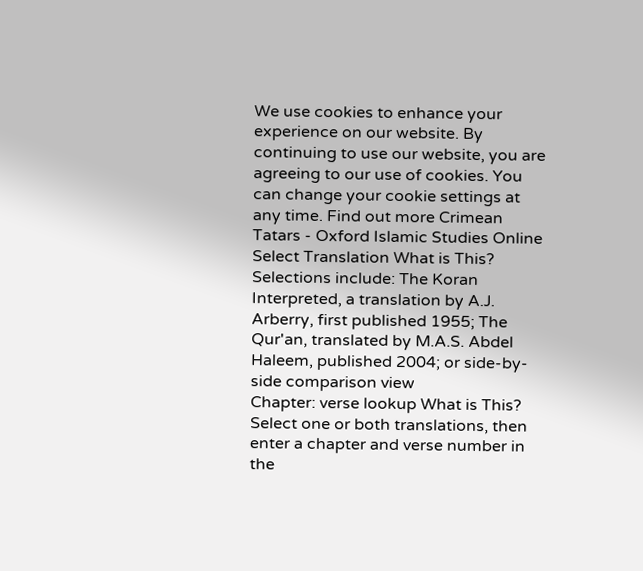We use cookies to enhance your experience on our website. By continuing to use our website, you are agreeing to our use of cookies. You can change your cookie settings at any time. Find out more Crimean Tatars - Oxford Islamic Studies Online
Select Translation What is This? Selections include: The Koran Interpreted, a translation by A.J. Arberry, first published 1955; The Qur'an, translated by M.A.S. Abdel Haleem, published 2004; or side-by-side comparison view
Chapter: verse lookup What is This? Select one or both translations, then enter a chapter and verse number in the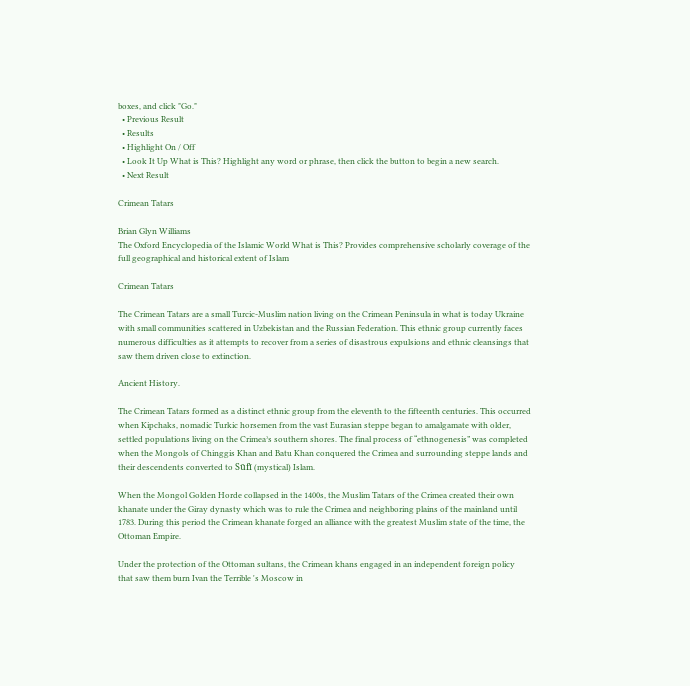boxes, and click "Go."
  • Previous Result
  • Results
  • Highlight On / Off
  • Look It Up What is This? Highlight any word or phrase, then click the button to begin a new search.
  • Next Result

Crimean Tatars

Brian Glyn Williams
The Oxford Encyclopedia of the Islamic World What is This? Provides comprehensive scholarly coverage of the full geographical and historical extent of Islam

Crimean Tatars

The Crimean Tatars are a small Turcic-Muslim nation living on the Crimean Peninsula in what is today Ukraine with small communities scattered in Uzbekistan and the Russian Federation. This ethnic group currently faces numerous difficulties as it attempts to recover from a series of disastrous expulsions and ethnic cleansings that saw them driven close to extinction.

Ancient History.

The Crimean Tatars formed as a distinct ethnic group from the eleventh to the fifteenth centuries. This occurred when Kipchaks, nomadic Turkic horsemen from the vast Eurasian steppe began to amalgamate with older, settled populations living on the Crimeaʾs southern shores. The final process of “ethnogenesis” was completed when the Mongols of Chinggis Khan and Batu Khan conquered the Crimea and surrounding steppe lands and their descendents converted to Sūfī (mystical) Islam.

When the Mongol Golden Horde collapsed in the 1400s, the Muslim Tatars of the Crimea created their own khanate under the Giray dynasty which was to rule the Crimea and neighboring plains of the mainland until 1783. During this period the Crimean khanate forged an alliance with the greatest Muslim state of the time, the Ottoman Empire.

Under the protection of the Ottoman sultans, the Crimean khans engaged in an independent foreign policy that saw them burn Ivan the Terrible 's Moscow in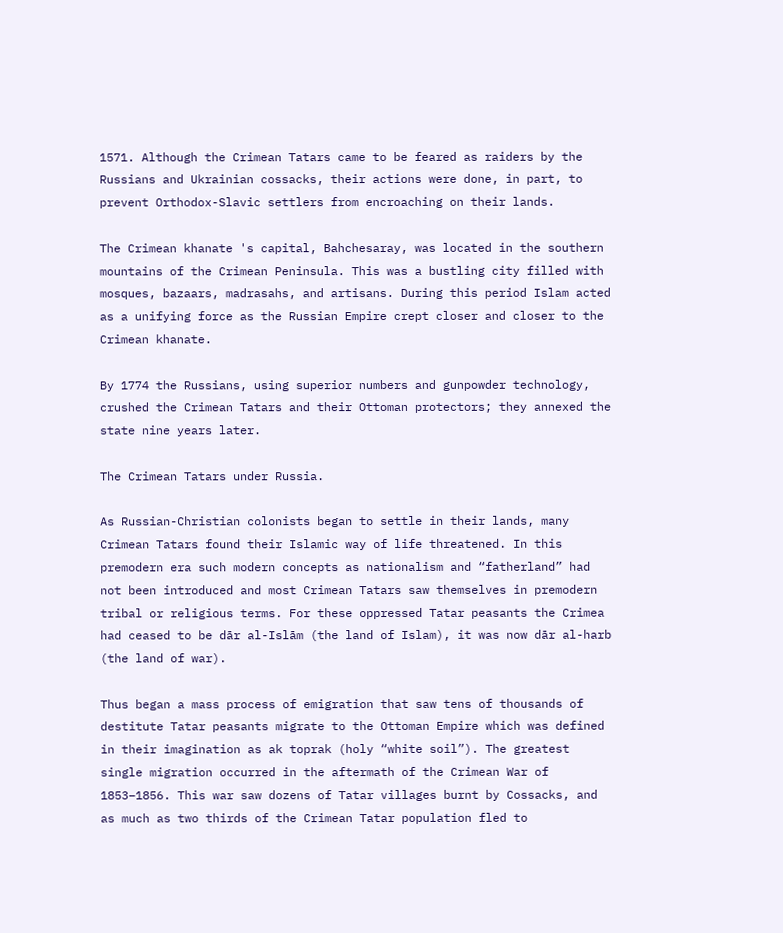1571. Although the Crimean Tatars came to be feared as raiders by the Russians and Ukrainian cossacks, their actions were done, in part, to prevent Orthodox-Slavic settlers from encroaching on their lands.

The Crimean khanate 's capital, Bahchesaray, was located in the southern mountains of the Crimean Peninsula. This was a bustling city filled with mosques, bazaars, madrasahs, and artisans. During this period Islam acted as a unifying force as the Russian Empire crept closer and closer to the Crimean khanate.

By 1774 the Russians, using superior numbers and gunpowder technology, crushed the Crimean Tatars and their Ottoman protectors; they annexed the state nine years later.

The Crimean Tatars under Russia.

As Russian-Christian colonists began to settle in their lands, many Crimean Tatars found their Islamic way of life threatened. In this premodern era such modern concepts as nationalism and “fatherland” had not been introduced and most Crimean Tatars saw themselves in premodern tribal or religious terms. For these oppressed Tatar peasants the Crimea had ceased to be dār al-Islām (the land of Islam), it was now dār al-harb (the land of war).

Thus began a mass process of emigration that saw tens of thousands of destitute Tatar peasants migrate to the Ottoman Empire which was defined in their imagination as ak toprak (holy “white soil”). The greatest single migration occurred in the aftermath of the Crimean War of 1853–1856. This war saw dozens of Tatar villages burnt by Cossacks, and as much as two thirds of the Crimean Tatar population fled to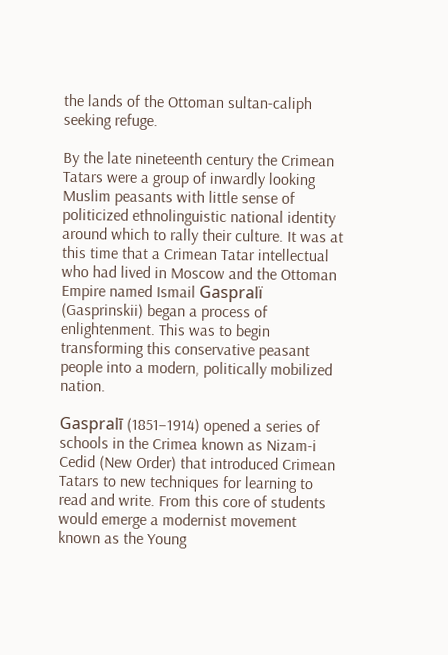the lands of the Ottoman sultan-caliph seeking refuge.

By the late nineteenth century the Crimean Tatars were a group of inwardly looking Muslim peasants with little sense of politicized ethnolinguistic national identity around which to rally their culture. It was at this time that a Crimean Tatar intellectual who had lived in Moscow and the Ottoman Empire named Ismail Gaspralï (Gasprinskii) began a process of enlightenment. This was to begin transforming this conservative peasant people into a modern, politically mobilized nation.

Gaspralī (1851–1914) opened a series of schools in the Crimea known as Nizam-i Cedid (New Order) that introduced Crimean Tatars to new techniques for learning to read and write. From this core of students would emerge a modernist movement known as the Young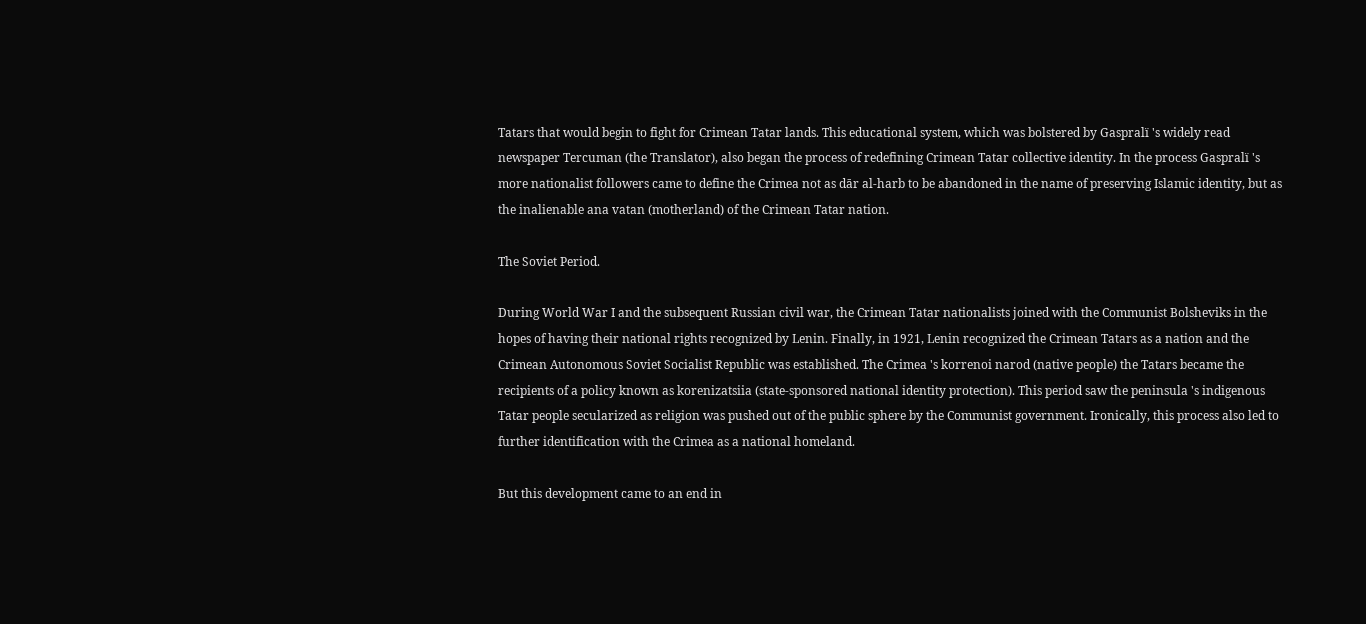Tatars that would begin to fight for Crimean Tatar lands. This educational system, which was bolstered by Gaspralï 's widely read newspaper Tercuman (the Translator), also began the process of redefining Crimean Tatar collective identity. In the process Gaspralï 's more nationalist followers came to define the Crimea not as dār al-harb to be abandoned in the name of preserving Islamic identity, but as the inalienable ana vatan (motherland) of the Crimean Tatar nation.

The Soviet Period.

During World War I and the subsequent Russian civil war, the Crimean Tatar nationalists joined with the Communist Bolsheviks in the hopes of having their national rights recognized by Lenin. Finally, in 1921, Lenin recognized the Crimean Tatars as a nation and the Crimean Autonomous Soviet Socialist Republic was established. The Crimea 's korrenoi narod (native people) the Tatars became the recipients of a policy known as korenizatsiia (state-sponsored national identity protection). This period saw the peninsula 's indigenous Tatar people secularized as religion was pushed out of the public sphere by the Communist government. Ironically, this process also led to further identification with the Crimea as a national homeland.

But this development came to an end in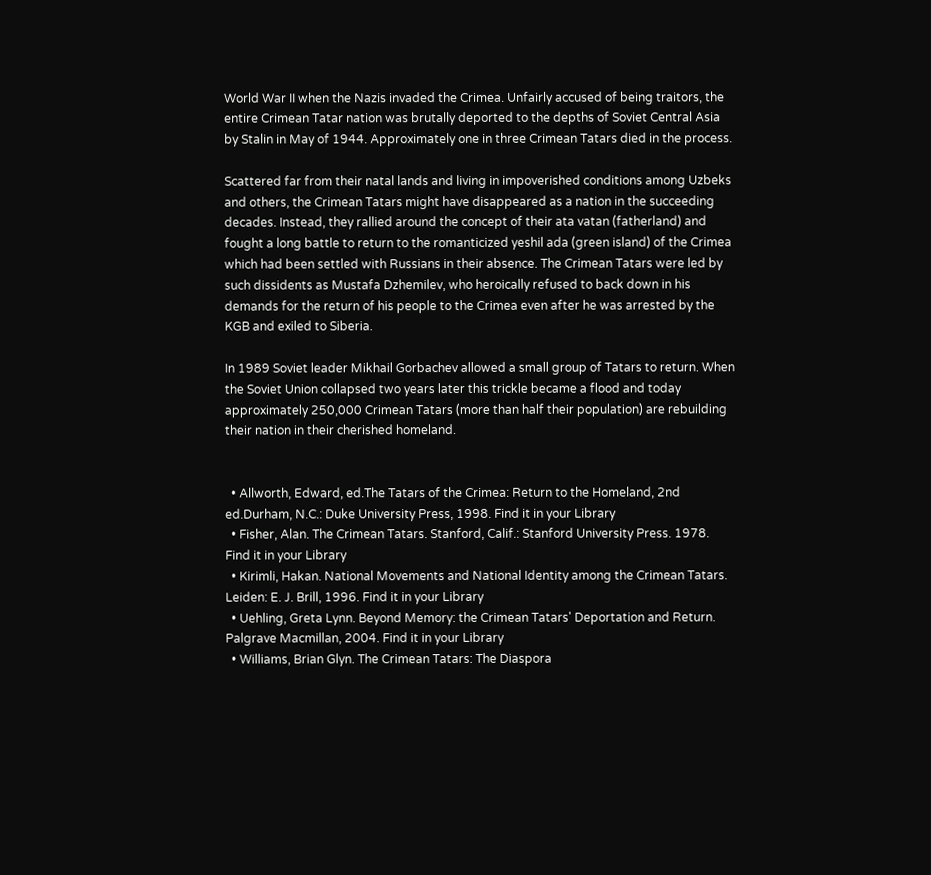World War II when the Nazis invaded the Crimea. Unfairly accused of being traitors, the entire Crimean Tatar nation was brutally deported to the depths of Soviet Central Asia by Stalin in May of 1944. Approximately one in three Crimean Tatars died in the process.

Scattered far from their natal lands and living in impoverished conditions among Uzbeks and others, the Crimean Tatars might have disappeared as a nation in the succeeding decades. Instead, they rallied around the concept of their ata vatan (fatherland) and fought a long battle to return to the romanticized yeshil ada (green island) of the Crimea which had been settled with Russians in their absence. The Crimean Tatars were led by such dissidents as Mustafa Dzhemilev, who heroically refused to back down in his demands for the return of his people to the Crimea even after he was arrested by the KGB and exiled to Siberia.

In 1989 Soviet leader Mikhail Gorbachev allowed a small group of Tatars to return. When the Soviet Union collapsed two years later this trickle became a flood and today approximately 250,000 Crimean Tatars (more than half their population) are rebuilding their nation in their cherished homeland.


  • Allworth, Edward, ed.The Tatars of the Crimea: Return to the Homeland, 2nd ed.Durham, N.C.: Duke University Press, 1998. Find it in your Library
  • Fisher, Alan. The Crimean Tatars. Stanford, Calif.: Stanford University Press. 1978. Find it in your Library
  • Kirimli, Hakan. National Movements and National Identity among the Crimean Tatars. Leiden: E. J. Brill, 1996. Find it in your Library
  • Uehling, Greta Lynn. Beyond Memory: the Crimean Tatars' Deportation and Return. Palgrave Macmillan, 2004. Find it in your Library
  • Williams, Brian Glyn. The Crimean Tatars: The Diaspora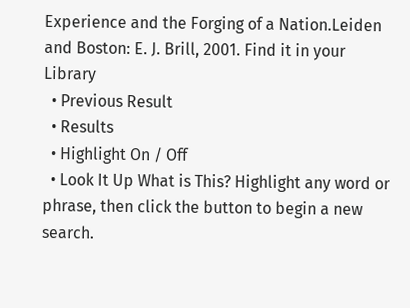Experience and the Forging of a Nation.Leiden and Boston: E. J. Brill, 2001. Find it in your Library
  • Previous Result
  • Results
  • Highlight On / Off
  • Look It Up What is This? Highlight any word or phrase, then click the button to begin a new search.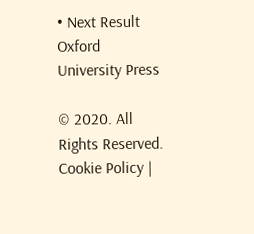• Next Result
Oxford University Press

© 2020. All Rights Reserved. Cookie Policy |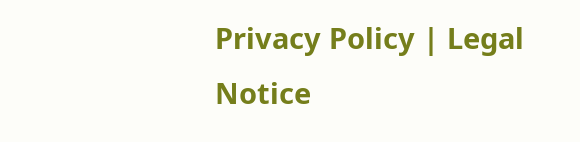Privacy Policy | Legal Notice